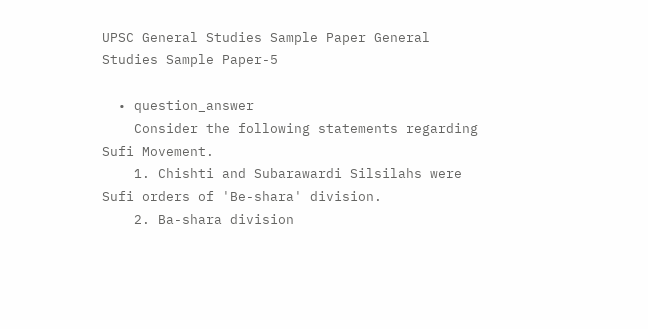UPSC General Studies Sample Paper General Studies Sample Paper-5

  • question_answer
    Consider the following statements regarding Sufi Movement.
    1. Chishti and Subarawardi Silsilahs were Sufi orders of 'Be-shara' division.
    2. Ba-shara division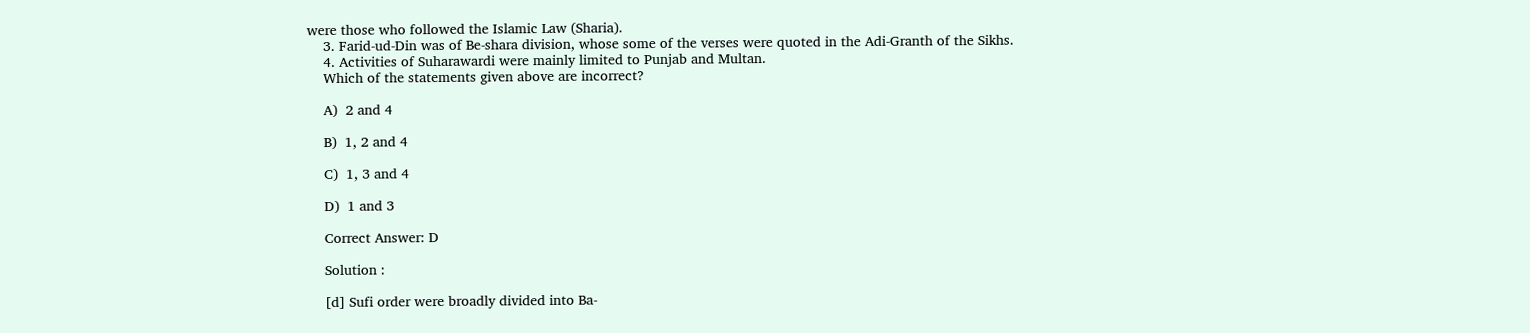were those who followed the Islamic Law (Sharia).
    3. Farid-ud-Din was of Be-shara division, whose some of the verses were quoted in the Adi-Granth of the Sikhs.
    4. Activities of Suharawardi were mainly limited to Punjab and Multan.
    Which of the statements given above are incorrect?

    A)  2 and 4

    B)  1, 2 and 4

    C)  1, 3 and 4

    D)  1 and 3

    Correct Answer: D

    Solution :

    [d] Sufi order were broadly divided into Ba-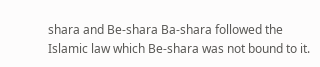shara and Be-shara Ba-shara followed the Islamic law which Be-shara was not bound to it.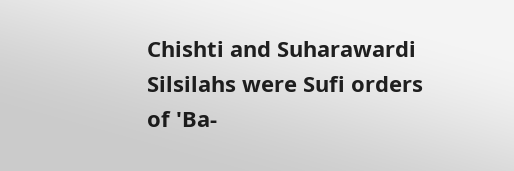Chishti and Suharawardi Silsilahs were Sufi orders of 'Ba-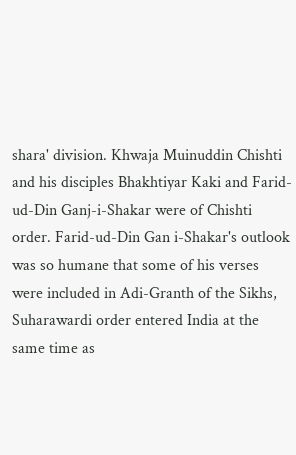shara' division. Khwaja Muinuddin Chishti and his disciples Bhakhtiyar Kaki and Farid-ud-Din Ganj-i-Shakar were of Chishti order. Farid-ud-Din Gan i-Shakar's outlook was so humane that some of his verses were included in Adi-Granth of the Sikhs, Suharawardi order entered India at the same time as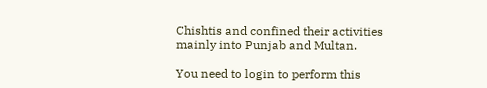Chishtis and confined their activities mainly into Punjab and Multan.

You need to login to perform this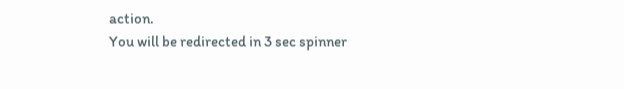action.
You will be redirected in 3 sec spinner